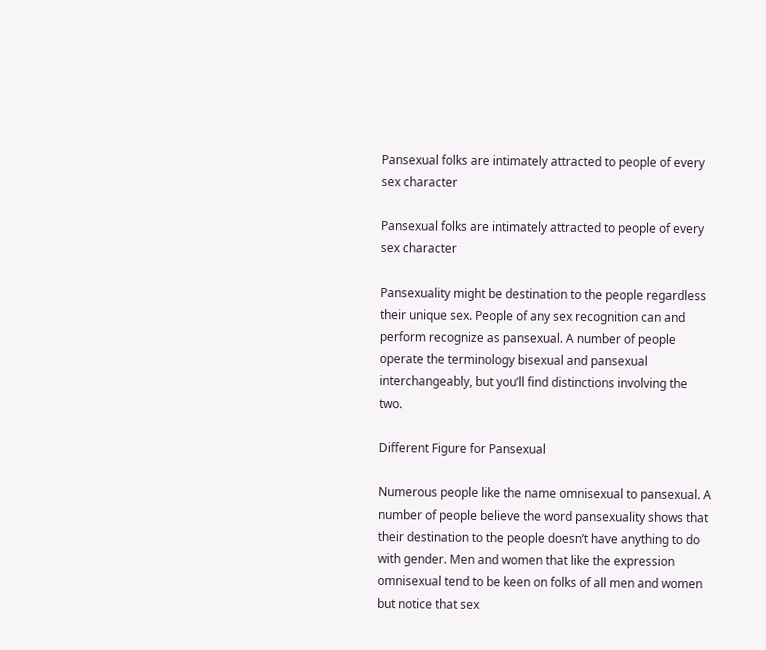Pansexual folks are intimately attracted to people of every sex character

Pansexual folks are intimately attracted to people of every sex character

Pansexuality might be destination to the people regardless their unique sex. People of any sex recognition can and perform recognize as pansexual. A number of people operate the terminology bisexual and pansexual interchangeably, but you’ll find distinctions involving the two.

Different Figure for Pansexual

Numerous people like the name omnisexual to pansexual. A number of people believe the word pansexuality shows that their destination to the people doesn’t have anything to do with gender. Men and women that like the expression omnisexual tend to be keen on folks of all men and women but notice that sex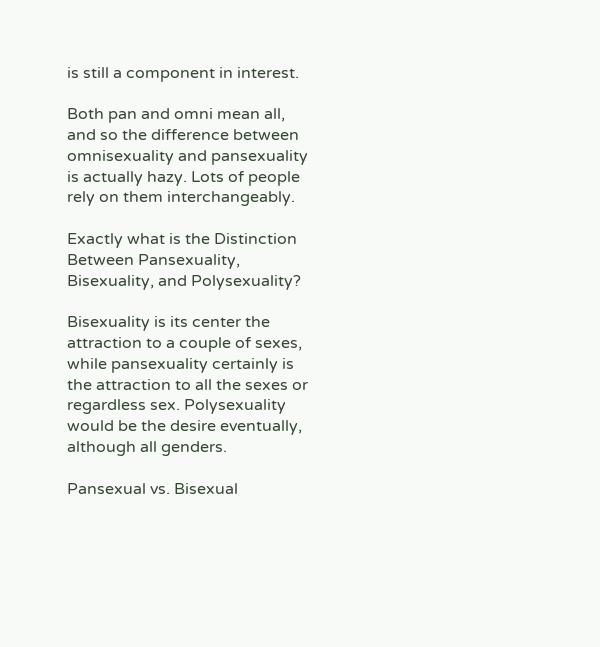is still a component in interest.

Both pan and omni mean all, and so the difference between omnisexuality and pansexuality is actually hazy. Lots of people rely on them interchangeably.

Exactly what is the Distinction Between Pansexuality, Bisexuality, and Polysexuality?

Bisexuality is its center the attraction to a couple of sexes, while pansexuality certainly is the attraction to all the sexes or regardless sex. Polysexuality would be the desire eventually, although all genders.

Pansexual vs. Bisexual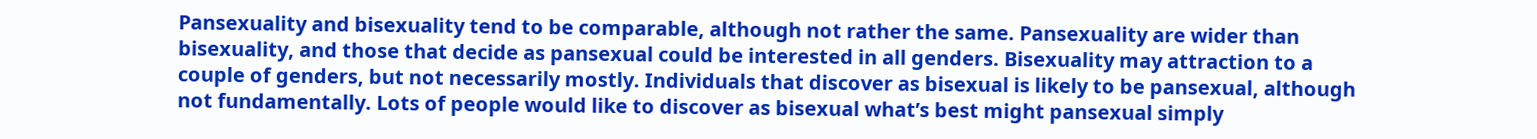Pansexuality and bisexuality tend to be comparable, although not rather the same. Pansexuality are wider than bisexuality, and those that decide as pansexual could be interested in all genders. Bisexuality may attraction to a couple of genders, but not necessarily mostly. Individuals that discover as bisexual is likely to be pansexual, although not fundamentally. Lots of people would like to discover as bisexual what’s best might pansexual simply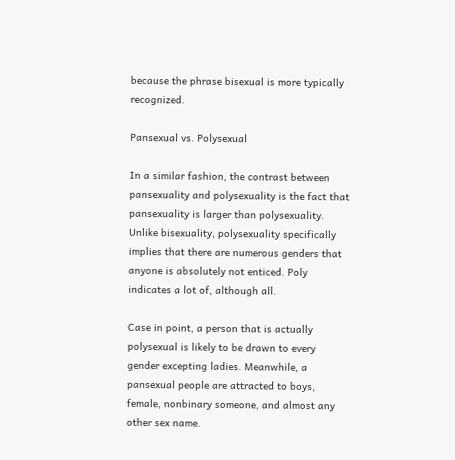because the phrase bisexual is more typically recognized.

Pansexual vs. Polysexual

In a similar fashion, the contrast between pansexuality and polysexuality is the fact that pansexuality is larger than polysexuality. Unlike bisexuality, polysexuality specifically implies that there are numerous genders that anyone is absolutely not enticed. Poly indicates a lot of, although all.

Case in point, a person that is actually polysexual is likely to be drawn to every gender excepting ladies. Meanwhile, a pansexual people are attracted to boys, female, nonbinary someone, and almost any other sex name.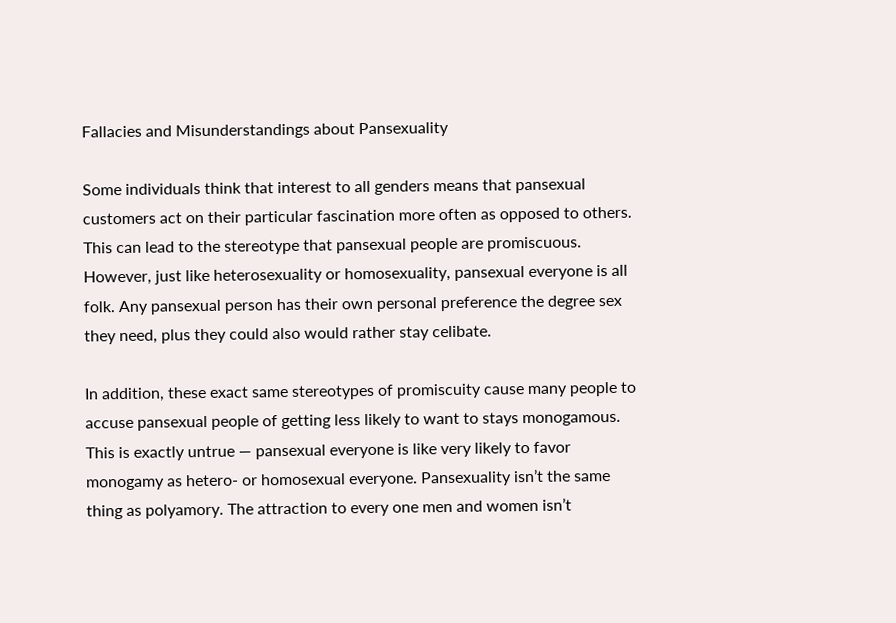Fallacies and Misunderstandings about Pansexuality

Some individuals think that interest to all genders means that pansexual customers act on their particular fascination more often as opposed to others. This can lead to the stereotype that pansexual people are promiscuous. However, just like heterosexuality or homosexuality, pansexual everyone is all folk. Any pansexual person has their own personal preference the degree sex they need, plus they could also would rather stay celibate.

In addition, these exact same stereotypes of promiscuity cause many people to accuse pansexual people of getting less likely to want to stays monogamous. This is exactly untrue — pansexual everyone is like very likely to favor monogamy as hetero- or homosexual everyone. Pansexuality isn’t the same thing as polyamory. The attraction to every one men and women isn’t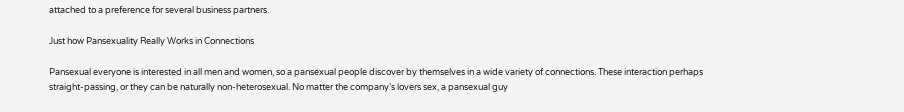attached to a preference for several business partners.

Just how Pansexuality Really Works in Connections

Pansexual everyone is interested in all men and women, so a pansexual people discover by themselves in a wide variety of connections. These interaction perhaps straight-passing, or they can be naturally non-heterosexual. No matter the company’s lovers sex, a pansexual guy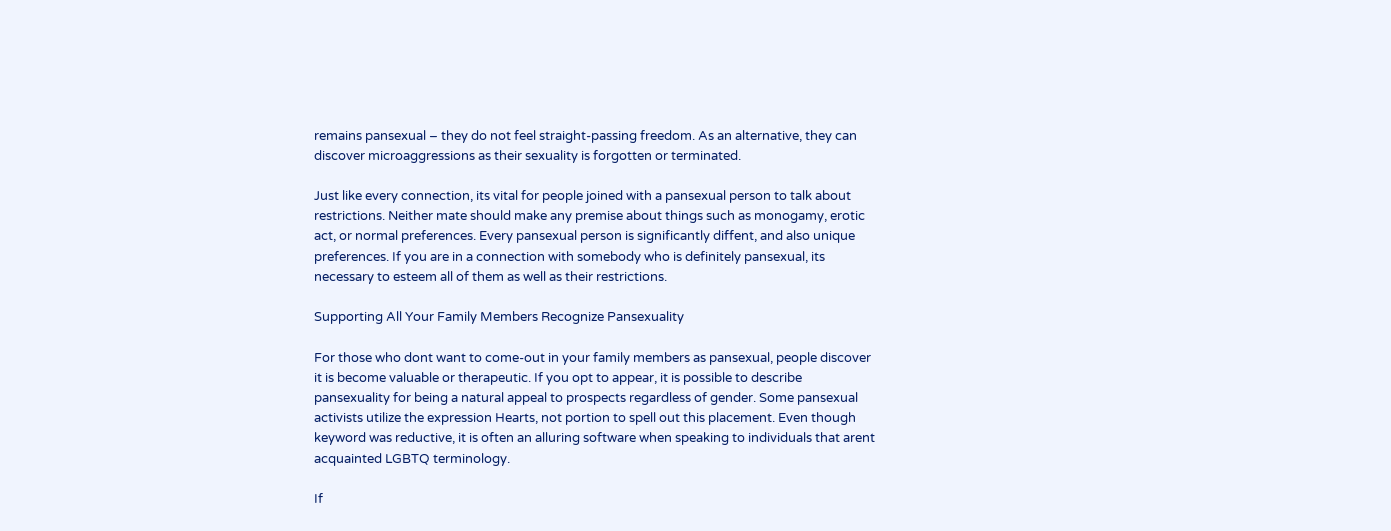remains pansexual – they do not feel straight-passing freedom. As an alternative, they can discover microaggressions as their sexuality is forgotten or terminated.

Just like every connection, its vital for people joined with a pansexual person to talk about restrictions. Neither mate should make any premise about things such as monogamy, erotic act, or normal preferences. Every pansexual person is significantly diffent, and also unique preferences. If you are in a connection with somebody who is definitely pansexual, its necessary to esteem all of them as well as their restrictions.

Supporting All Your Family Members Recognize Pansexuality

For those who dont want to come-out in your family members as pansexual, people discover it is become valuable or therapeutic. If you opt to appear, it is possible to describe pansexuality for being a natural appeal to prospects regardless of gender. Some pansexual activists utilize the expression Hearts, not portion to spell out this placement. Even though keyword was reductive, it is often an alluring software when speaking to individuals that arent acquainted LGBTQ terminology.

If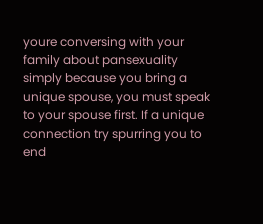youre conversing with your family about pansexuality simply because you bring a unique spouse, you must speak to your spouse first. If a unique connection try spurring you to end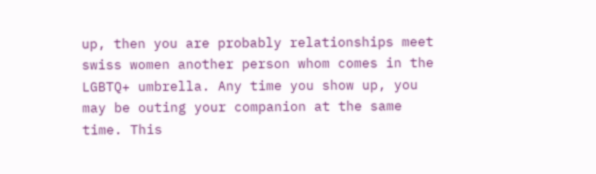up, then you are probably relationships meet swiss women another person whom comes in the LGBTQ+ umbrella. Any time you show up, you may be outing your companion at the same time. This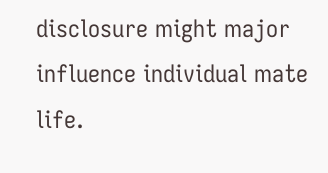disclosure might major influence individual mate life.